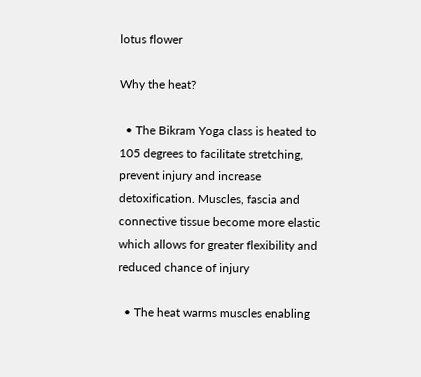lotus flower

Why the heat?

  • The Bikram Yoga class is heated to 105 degrees to facilitate stretching, prevent injury and increase detoxification. Muscles, fascia and connective tissue become more elastic which allows for greater flexibility and reduced chance of injury

  • The heat warms muscles enabling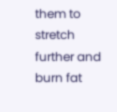them to stretch further and burn fat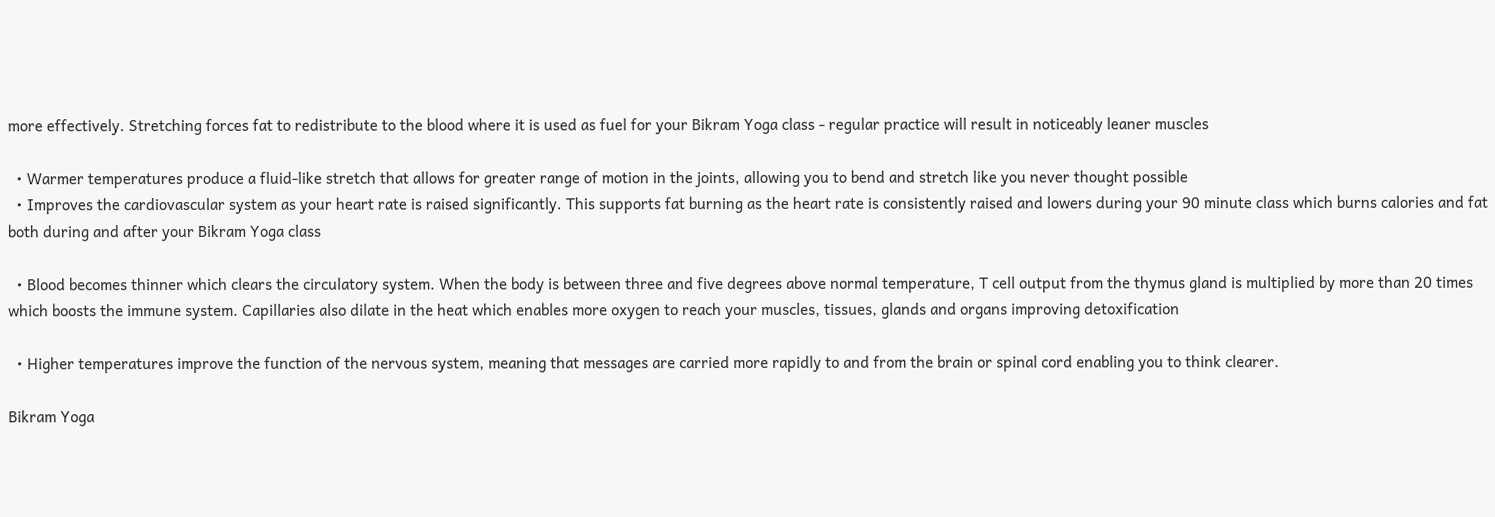more effectively. Stretching forces fat to redistribute to the blood where it is used as fuel for your Bikram Yoga class - regular practice will result in noticeably leaner muscles

  • Warmer temperatures produce a fluid-like stretch that allows for greater range of motion in the joints, allowing you to bend and stretch like you never thought possible
  • Improves the cardiovascular system as your heart rate is raised significantly. This supports fat burning as the heart rate is consistently raised and lowers during your 90 minute class which burns calories and fat both during and after your Bikram Yoga class

  • Blood becomes thinner which clears the circulatory system. When the body is between three and five degrees above normal temperature, T cell output from the thymus gland is multiplied by more than 20 times which boosts the immune system. Capillaries also dilate in the heat which enables more oxygen to reach your muscles, tissues, glands and organs improving detoxification

  • Higher temperatures improve the function of the nervous system, meaning that messages are carried more rapidly to and from the brain or spinal cord enabling you to think clearer.

Bikram Yoga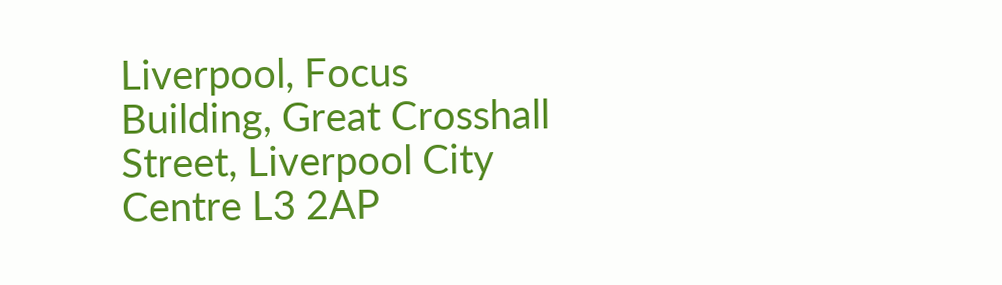Liverpool, Focus Building, Great Crosshall Street, Liverpool City Centre L3 2AP